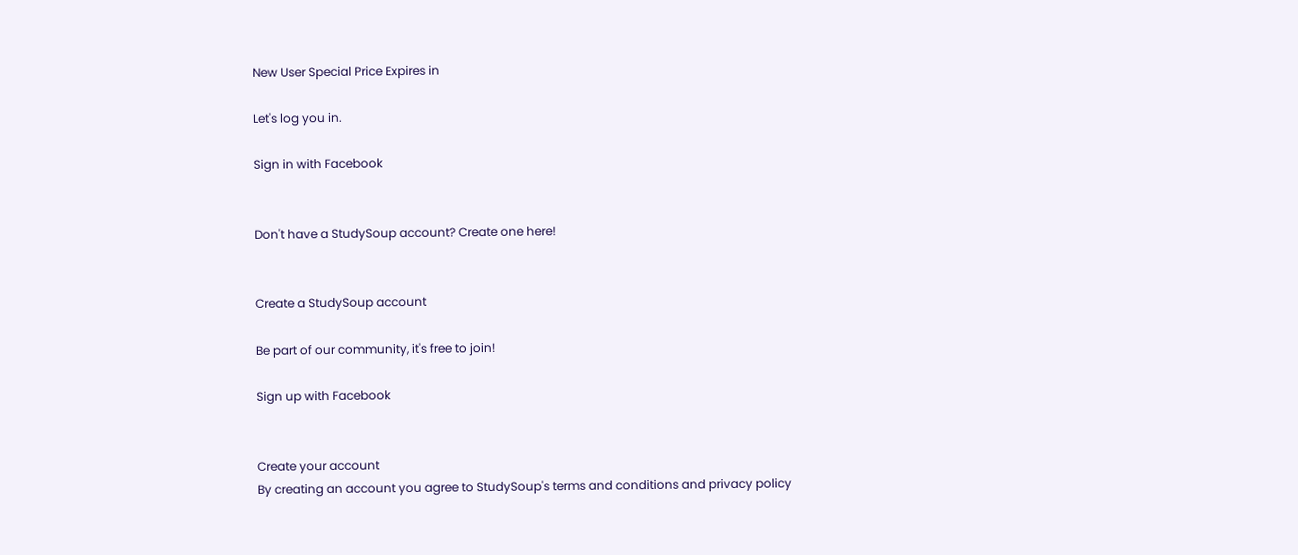New User Special Price Expires in

Let's log you in.

Sign in with Facebook


Don't have a StudySoup account? Create one here!


Create a StudySoup account

Be part of our community, it's free to join!

Sign up with Facebook


Create your account
By creating an account you agree to StudySoup's terms and conditions and privacy policy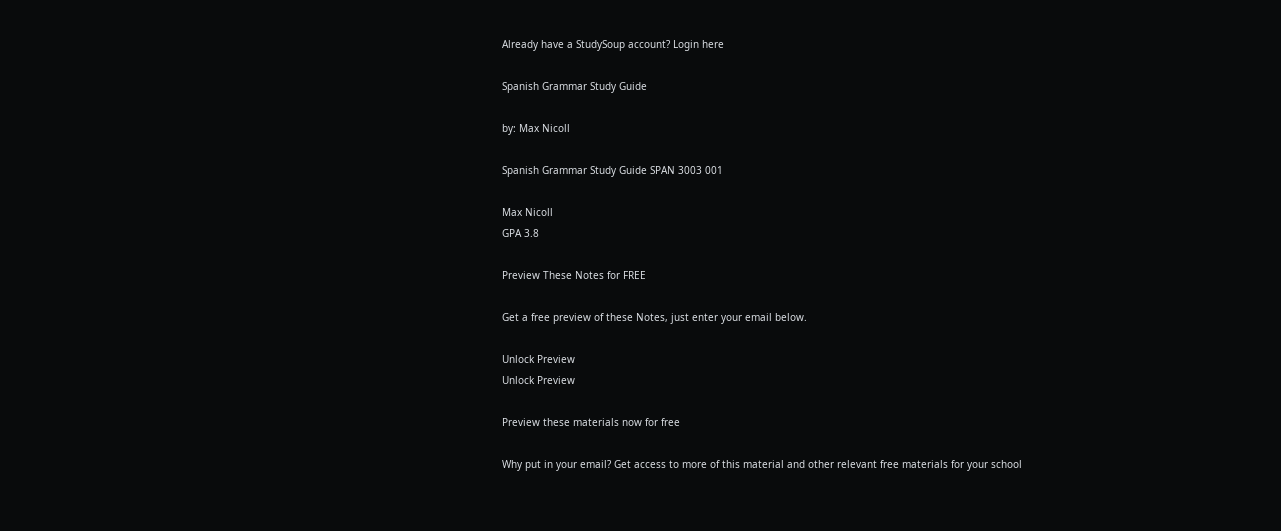Already have a StudySoup account? Login here

Spanish Grammar Study Guide

by: Max Nicoll

Spanish Grammar Study Guide SPAN 3003 001

Max Nicoll
GPA 3.8

Preview These Notes for FREE

Get a free preview of these Notes, just enter your email below.

Unlock Preview
Unlock Preview

Preview these materials now for free

Why put in your email? Get access to more of this material and other relevant free materials for your school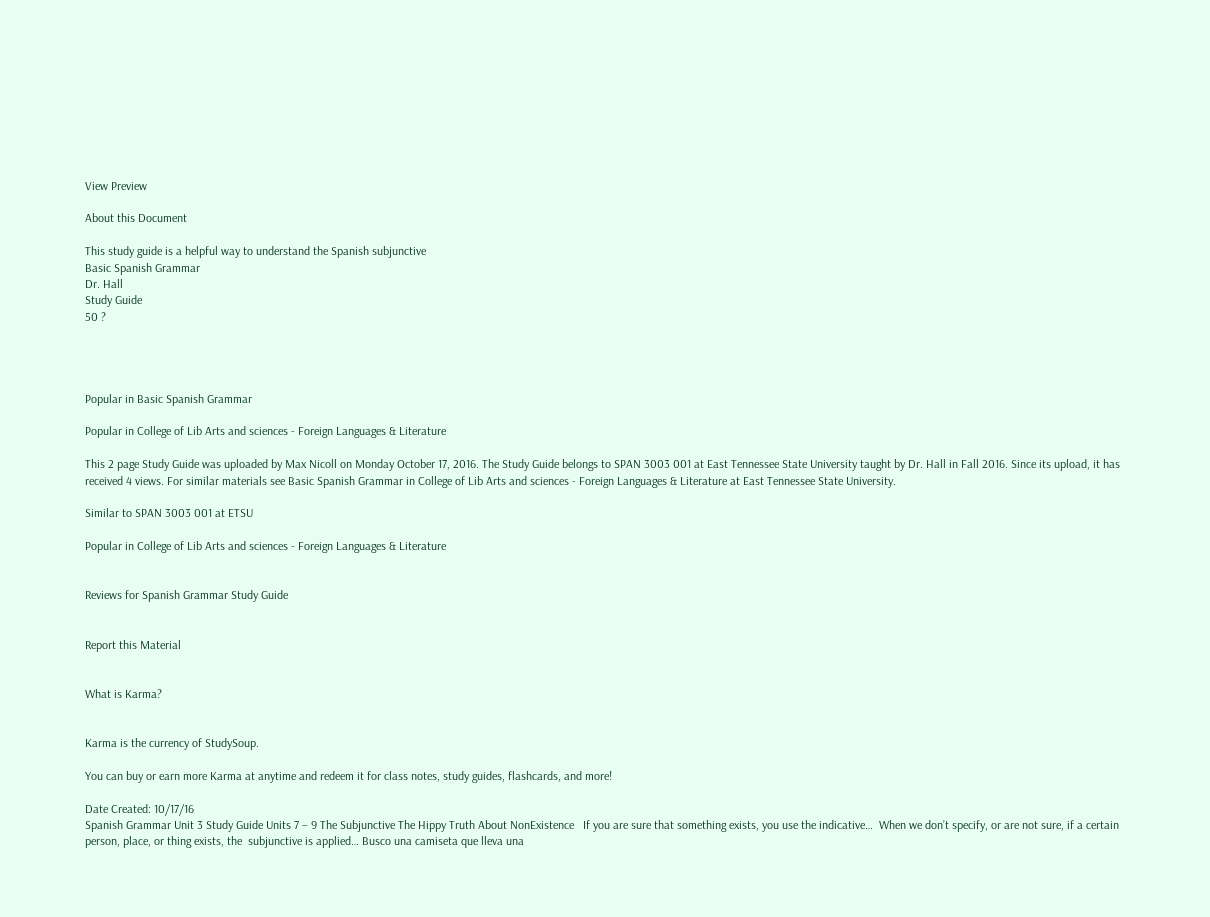View Preview

About this Document

This study guide is a helpful way to understand the Spanish subjunctive
Basic Spanish Grammar
Dr. Hall
Study Guide
50 ?




Popular in Basic Spanish Grammar

Popular in College of Lib Arts and sciences - Foreign Languages & Literature

This 2 page Study Guide was uploaded by Max Nicoll on Monday October 17, 2016. The Study Guide belongs to SPAN 3003 001 at East Tennessee State University taught by Dr. Hall in Fall 2016. Since its upload, it has received 4 views. For similar materials see Basic Spanish Grammar in College of Lib Arts and sciences - Foreign Languages & Literature at East Tennessee State University.

Similar to SPAN 3003 001 at ETSU

Popular in College of Lib Arts and sciences - Foreign Languages & Literature


Reviews for Spanish Grammar Study Guide


Report this Material


What is Karma?


Karma is the currency of StudySoup.

You can buy or earn more Karma at anytime and redeem it for class notes, study guides, flashcards, and more!

Date Created: 10/17/16
Spanish Grammar Unit 3 Study Guide Units 7 – 9 The Subjunctive The Hippy Truth About NonExistence   If you are sure that something exists, you use the indicative…  When we don’t specify, or are not sure, if a certain person, place, or thing exists, the  subjunctive is applied… Busco una camiseta que lleva una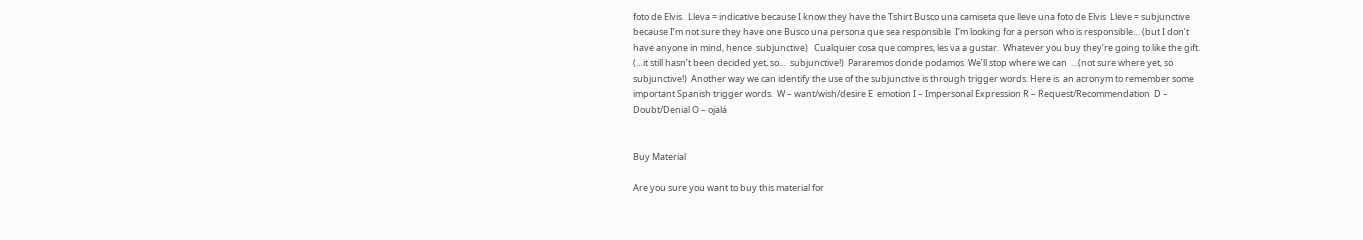foto de Elvis.  Lleva = indicative because I know they have the Tshirt Busco una camiseta que lleve una foto de Elvis  Lleve = subjunctive because I’m not sure they have one Busco una persona que sea responsible  I’m looking for a person who is responsible… (but I don’t have anyone in mind, hence  subjunctive)   Cualquier cosa que compres, les va a gustar.  Whatever you buy they’re going to like the gift. (…it still hasn’t been decided yet, so…  subjunctive!)  Pararemos donde podamos  We’ll stop where we can  …(not sure where yet, so subjunctive!)  Another way we can identify the use of the subjunctive is through trigger words. Here is  an acronym to remember some important Spanish trigger words.  W – want/wish/desire E  emotion I – Impersonal Expression R – Request/Recommendation  D – Doubt/Denial O – ojalá


Buy Material

Are you sure you want to buy this material for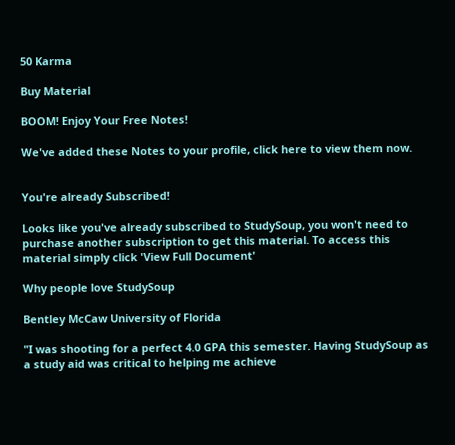50 Karma

Buy Material

BOOM! Enjoy Your Free Notes!

We've added these Notes to your profile, click here to view them now.


You're already Subscribed!

Looks like you've already subscribed to StudySoup, you won't need to purchase another subscription to get this material. To access this material simply click 'View Full Document'

Why people love StudySoup

Bentley McCaw University of Florida

"I was shooting for a perfect 4.0 GPA this semester. Having StudySoup as a study aid was critical to helping me achieve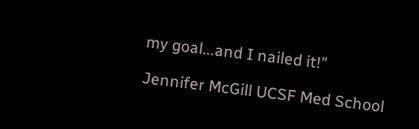my goal...and I nailed it!"

Jennifer McGill UCSF Med School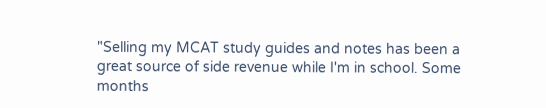"Selling my MCAT study guides and notes has been a great source of side revenue while I'm in school. Some months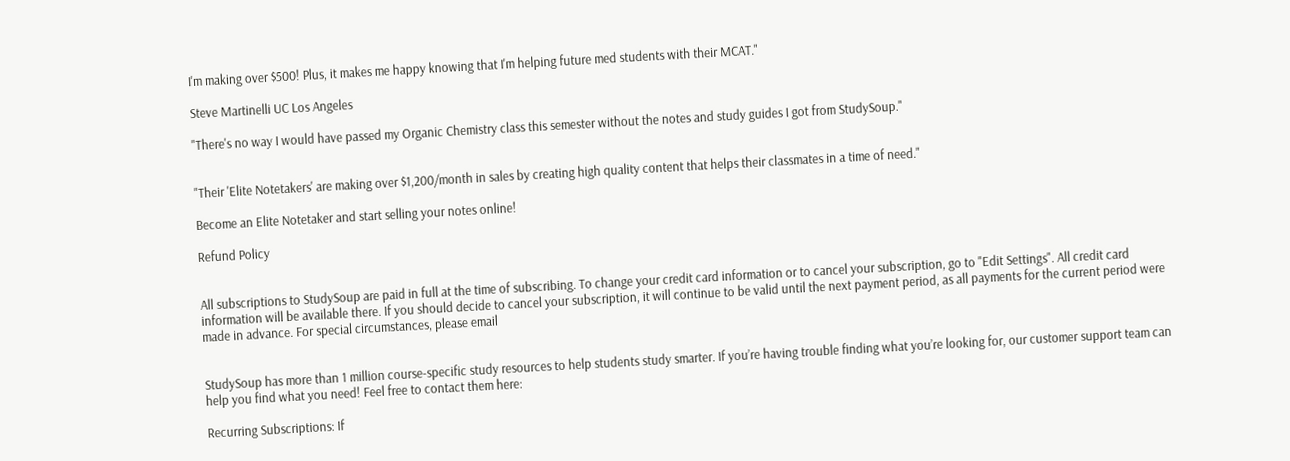I'm making over $500! Plus, it makes me happy knowing that I'm helping future med students with their MCAT."

Steve Martinelli UC Los Angeles

"There's no way I would have passed my Organic Chemistry class this semester without the notes and study guides I got from StudySoup."


"Their 'Elite Notetakers' are making over $1,200/month in sales by creating high quality content that helps their classmates in a time of need."

Become an Elite Notetaker and start selling your notes online!

Refund Policy


All subscriptions to StudySoup are paid in full at the time of subscribing. To change your credit card information or to cancel your subscription, go to "Edit Settings". All credit card information will be available there. If you should decide to cancel your subscription, it will continue to be valid until the next payment period, as all payments for the current period were made in advance. For special circumstances, please email


StudySoup has more than 1 million course-specific study resources to help students study smarter. If you’re having trouble finding what you’re looking for, our customer support team can help you find what you need! Feel free to contact them here:

Recurring Subscriptions: If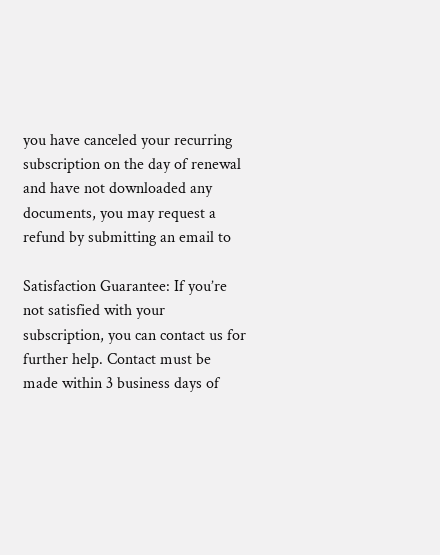you have canceled your recurring subscription on the day of renewal and have not downloaded any documents, you may request a refund by submitting an email to

Satisfaction Guarantee: If you’re not satisfied with your subscription, you can contact us for further help. Contact must be made within 3 business days of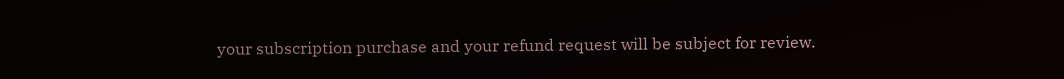your subscription purchase and your refund request will be subject for review.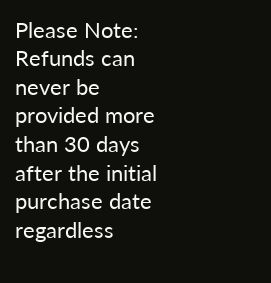Please Note: Refunds can never be provided more than 30 days after the initial purchase date regardless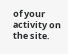of your activity on the site.